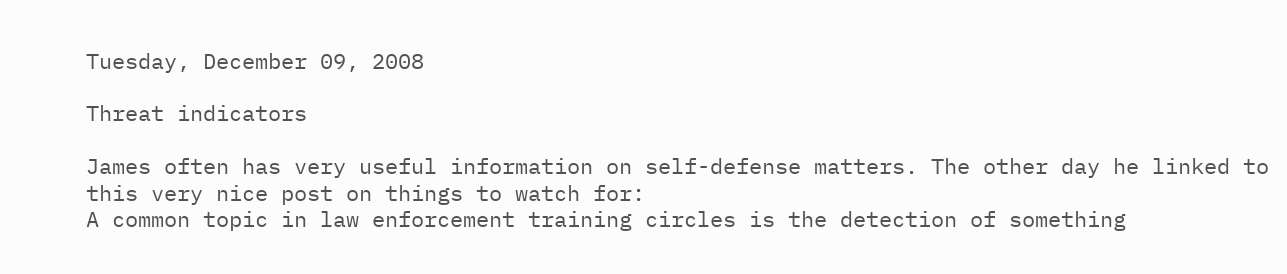Tuesday, December 09, 2008

Threat indicators

James often has very useful information on self-defense matters. The other day he linked to this very nice post on things to watch for:
A common topic in law enforcement training circles is the detection of something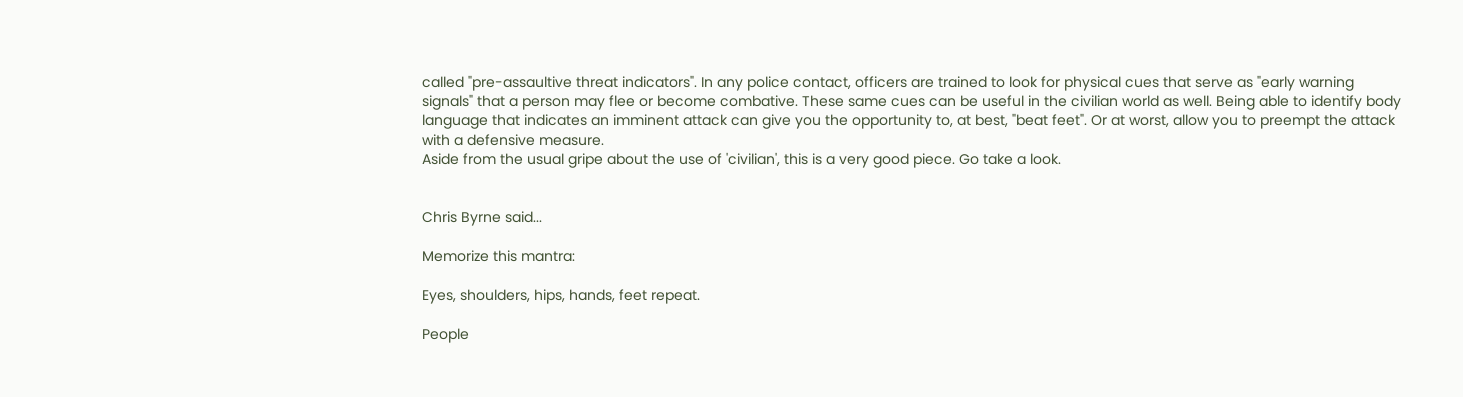called "pre-assaultive threat indicators". In any police contact, officers are trained to look for physical cues that serve as "early warning signals" that a person may flee or become combative. These same cues can be useful in the civilian world as well. Being able to identify body language that indicates an imminent attack can give you the opportunity to, at best, "beat feet". Or at worst, allow you to preempt the attack with a defensive measure.
Aside from the usual gripe about the use of 'civilian', this is a very good piece. Go take a look.


Chris Byrne said...

Memorize this mantra:

Eyes, shoulders, hips, hands, feet repeat.

People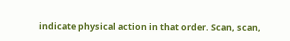indicate physical action in that order. Scan, scan,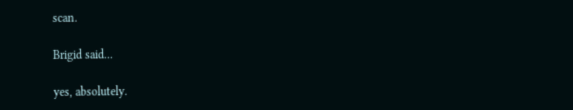scan.

Brigid said...

yes, absolutely.